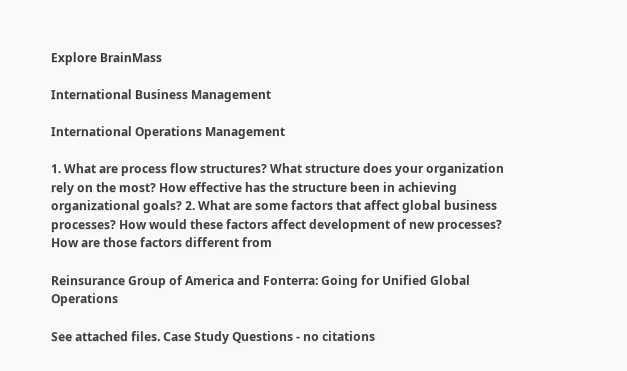Explore BrainMass

International Business Management

International Operations Management

1. What are process flow structures? What structure does your organization rely on the most? How effective has the structure been in achieving organizational goals? 2. What are some factors that affect global business processes? How would these factors affect development of new processes? How are those factors different from

Reinsurance Group of America and Fonterra: Going for Unified Global Operations

See attached files. Case Study Questions - no citations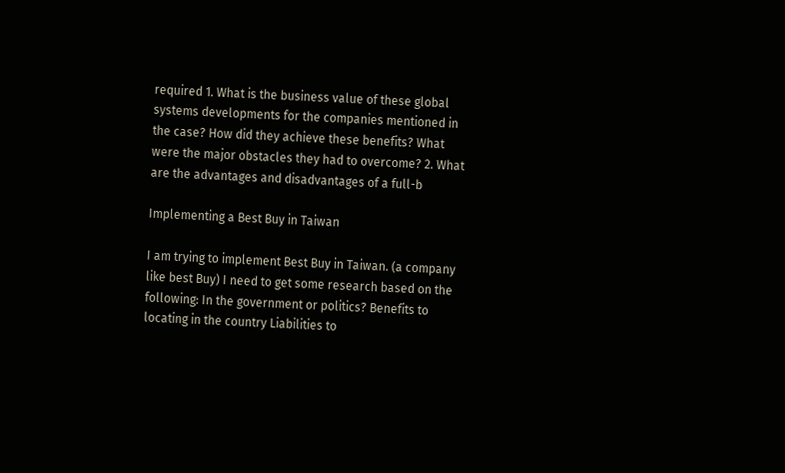required 1. What is the business value of these global systems developments for the companies mentioned in the case? How did they achieve these benefits? What were the major obstacles they had to overcome? 2. What are the advantages and disadvantages of a full-b

Implementing a Best Buy in Taiwan

I am trying to implement Best Buy in Taiwan. (a company like best Buy) I need to get some research based on the following: In the government or politics? Benefits to locating in the country Liabilities to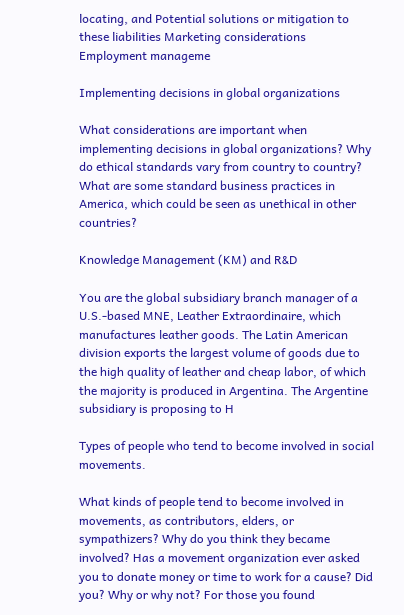locating, and Potential solutions or mitigation to these liabilities Marketing considerations Employment manageme

Implementing decisions in global organizations

What considerations are important when implementing decisions in global organizations? Why do ethical standards vary from country to country? What are some standard business practices in America, which could be seen as unethical in other countries?

Knowledge Management (KM) and R&D

You are the global subsidiary branch manager of a U.S.-based MNE, Leather Extraordinaire, which manufactures leather goods. The Latin American division exports the largest volume of goods due to the high quality of leather and cheap labor, of which the majority is produced in Argentina. The Argentine subsidiary is proposing to H

Types of people who tend to become involved in social movements.

What kinds of people tend to become involved in movements, as contributors, elders, or sympathizers? Why do you think they became involved? Has a movement organization ever asked you to donate money or time to work for a cause? Did you? Why or why not? For those you found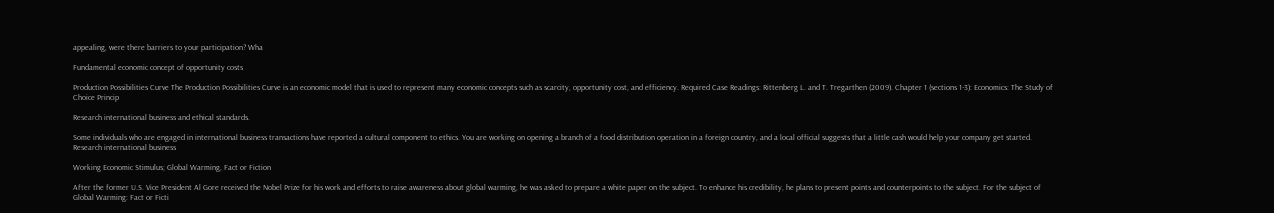appealing, were there barriers to your participation? Wha

Fundamental economic concept of opportunity costs

Production Possibilities Curve The Production Possibilities Curve is an economic model that is used to represent many economic concepts such as scarcity, opportunity cost, and efficiency. Required Case Readings: Rittenberg L. and T. Tregarthen (2009). Chapter 1 (sections 1-3): Economics: The Study of Choice Princip

Research international business and ethical standards.

Some individuals who are engaged in international business transactions have reported a cultural component to ethics. You are working on opening a branch of a food distribution operation in a foreign country, and a local official suggests that a little cash would help your company get started. Research international business

Working Economic Stimulus; Global Warming, Fact or Fiction

After the former U.S. Vice President Al Gore received the Nobel Prize for his work and efforts to raise awareness about global warming, he was asked to prepare a white paper on the subject. To enhance his credibility, he plans to present points and counterpoints to the subject. For the subject of Global Warming: Fact or Ficti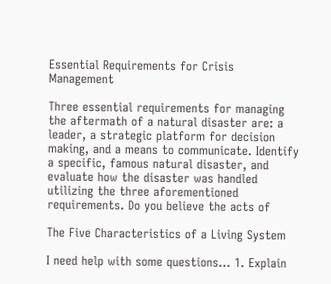Essential Requirements for Crisis Management

Three essential requirements for managing the aftermath of a natural disaster are: a leader, a strategic platform for decision making, and a means to communicate. Identify a specific, famous natural disaster, and evaluate how the disaster was handled utilizing the three aforementioned requirements. Do you believe the acts of

The Five Characteristics of a Living System

I need help with some questions... 1. Explain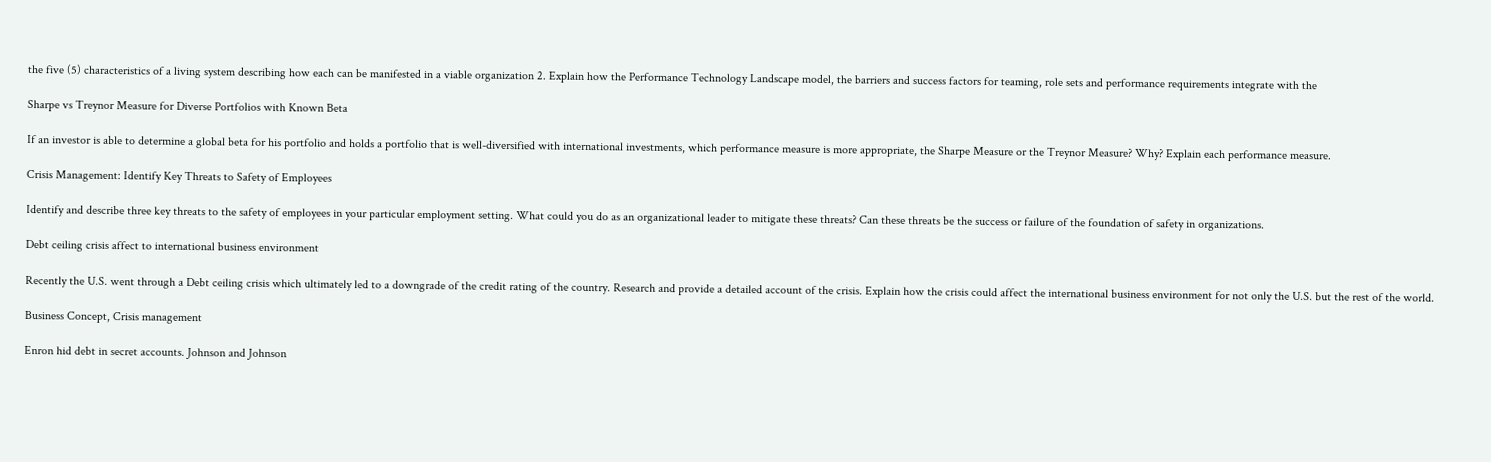the five (5) characteristics of a living system describing how each can be manifested in a viable organization 2. Explain how the Performance Technology Landscape model, the barriers and success factors for teaming, role sets and performance requirements integrate with the

Sharpe vs Treynor Measure for Diverse Portfolios with Known Beta

If an investor is able to determine a global beta for his portfolio and holds a portfolio that is well-diversified with international investments, which performance measure is more appropriate, the Sharpe Measure or the Treynor Measure? Why? Explain each performance measure.

Crisis Management: Identify Key Threats to Safety of Employees

Identify and describe three key threats to the safety of employees in your particular employment setting. What could you do as an organizational leader to mitigate these threats? Can these threats be the success or failure of the foundation of safety in organizations.

Debt ceiling crisis affect to international business environment

Recently the U.S. went through a Debt ceiling crisis which ultimately led to a downgrade of the credit rating of the country. Research and provide a detailed account of the crisis. Explain how the crisis could affect the international business environment for not only the U.S. but the rest of the world.

Business Concept, Crisis management

Enron hid debt in secret accounts. Johnson and Johnson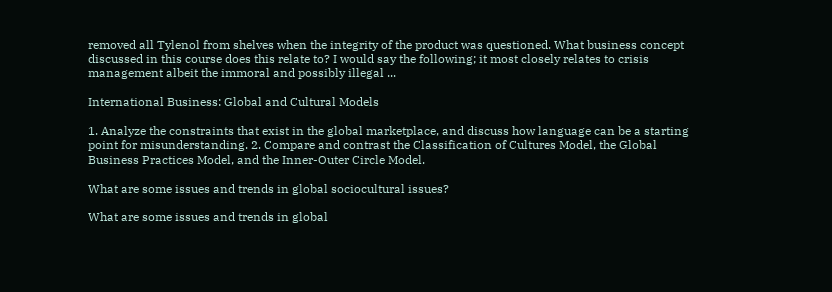removed all Tylenol from shelves when the integrity of the product was questioned. What business concept discussed in this course does this relate to? I would say the following; it most closely relates to crisis management albeit the immoral and possibly illegal ...

International Business: Global and Cultural Models

1. Analyze the constraints that exist in the global marketplace, and discuss how language can be a starting point for misunderstanding. 2. Compare and contrast the Classification of Cultures Model, the Global Business Practices Model, and the Inner-Outer Circle Model.

What are some issues and trends in global sociocultural issues?

What are some issues and trends in global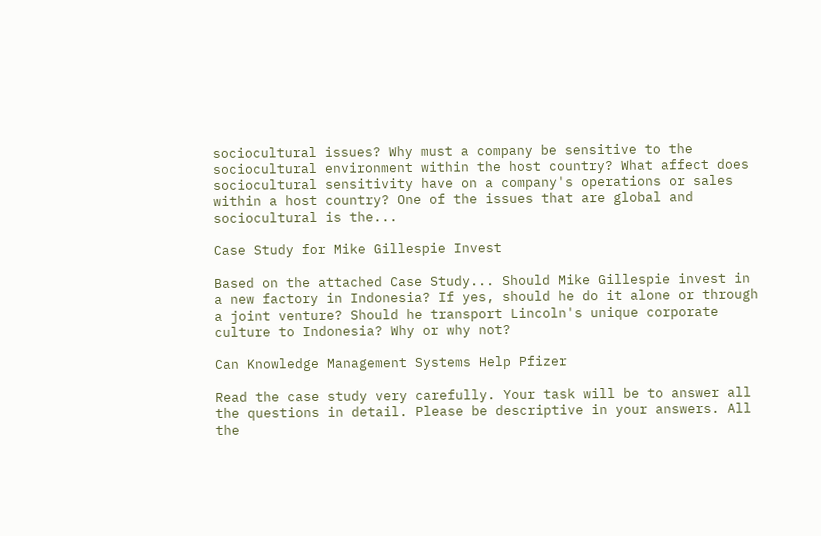sociocultural issues? Why must a company be sensitive to the sociocultural environment within the host country? What affect does sociocultural sensitivity have on a company's operations or sales within a host country? One of the issues that are global and sociocultural is the...

Case Study for Mike Gillespie Invest

Based on the attached Case Study... Should Mike Gillespie invest in a new factory in Indonesia? If yes, should he do it alone or through a joint venture? Should he transport Lincoln's unique corporate culture to Indonesia? Why or why not?

Can Knowledge Management Systems Help Pfizer

Read the case study very carefully. Your task will be to answer all the questions in detail. Please be descriptive in your answers. All the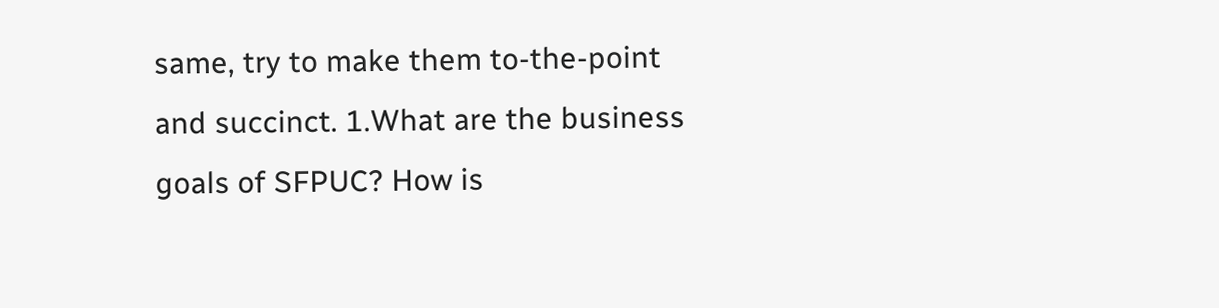same, try to make them to-the-point and succinct. 1.What are the business goals of SFPUC? How is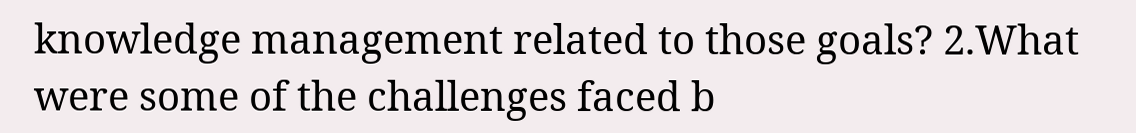knowledge management related to those goals? 2.What were some of the challenges faced b